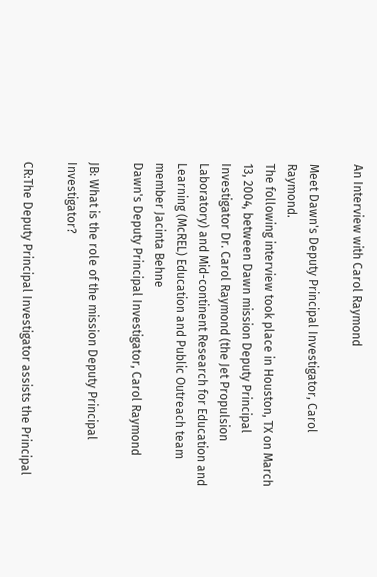An Interview with Carol Raymond

Meet Dawn's Deputy Principal Investigator, Carol Raymond.
The following interview took place in Houston, TX on March 13, 2004, between Dawn mission Deputy Principal Investigator Dr. Carol Raymond (the Jet Propulsion Laboratory) and Mid-continent Research for Education and Learning (McREL) Education and Public Outreach team member Jacinta Behne
Dawn's Deputy Principal Investigator, Carol Raymond

JB: What is the role of the mission Deputy Principal Investigator?

CR:The Deputy Principal Investigator assists the Principal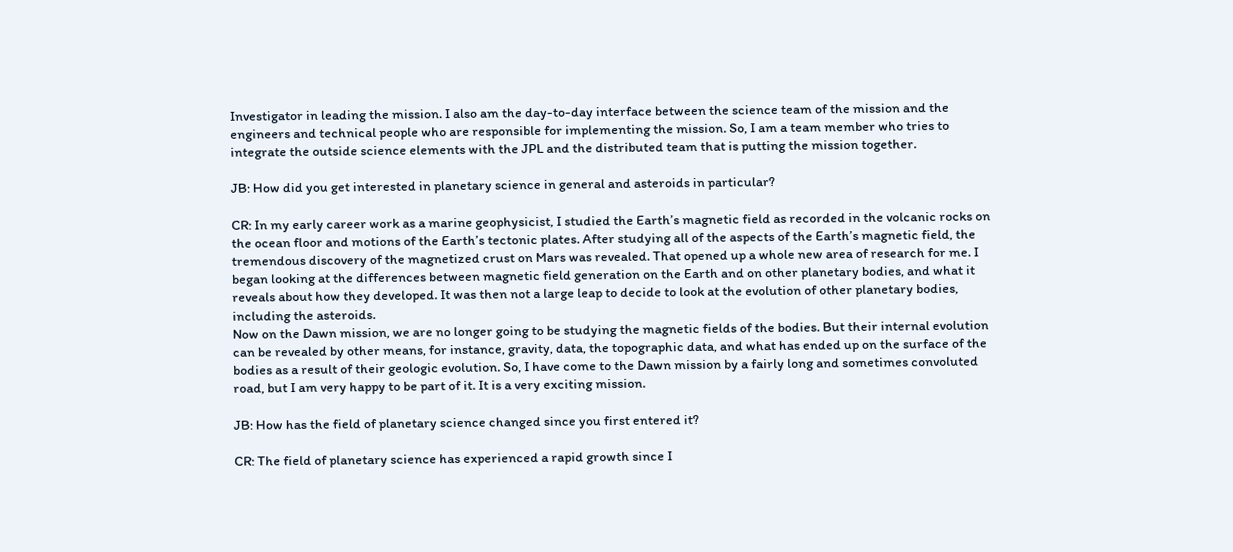Investigator in leading the mission. I also am the day-to-day interface between the science team of the mission and the engineers and technical people who are responsible for implementing the mission. So, I am a team member who tries to integrate the outside science elements with the JPL and the distributed team that is putting the mission together.

JB: How did you get interested in planetary science in general and asteroids in particular?

CR: In my early career work as a marine geophysicist, I studied the Earth’s magnetic field as recorded in the volcanic rocks on the ocean floor and motions of the Earth’s tectonic plates. After studying all of the aspects of the Earth’s magnetic field, the tremendous discovery of the magnetized crust on Mars was revealed. That opened up a whole new area of research for me. I began looking at the differences between magnetic field generation on the Earth and on other planetary bodies, and what it reveals about how they developed. It was then not a large leap to decide to look at the evolution of other planetary bodies, including the asteroids.
Now on the Dawn mission, we are no longer going to be studying the magnetic fields of the bodies. But their internal evolution can be revealed by other means, for instance, gravity, data, the topographic data, and what has ended up on the surface of the bodies as a result of their geologic evolution. So, I have come to the Dawn mission by a fairly long and sometimes convoluted road, but I am very happy to be part of it. It is a very exciting mission.

JB: How has the field of planetary science changed since you first entered it?

CR: The field of planetary science has experienced a rapid growth since I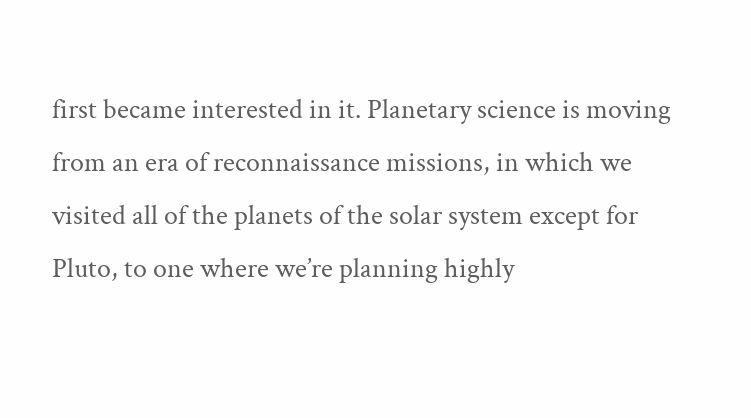first became interested in it. Planetary science is moving from an era of reconnaissance missions, in which we visited all of the planets of the solar system except for Pluto, to one where we’re planning highly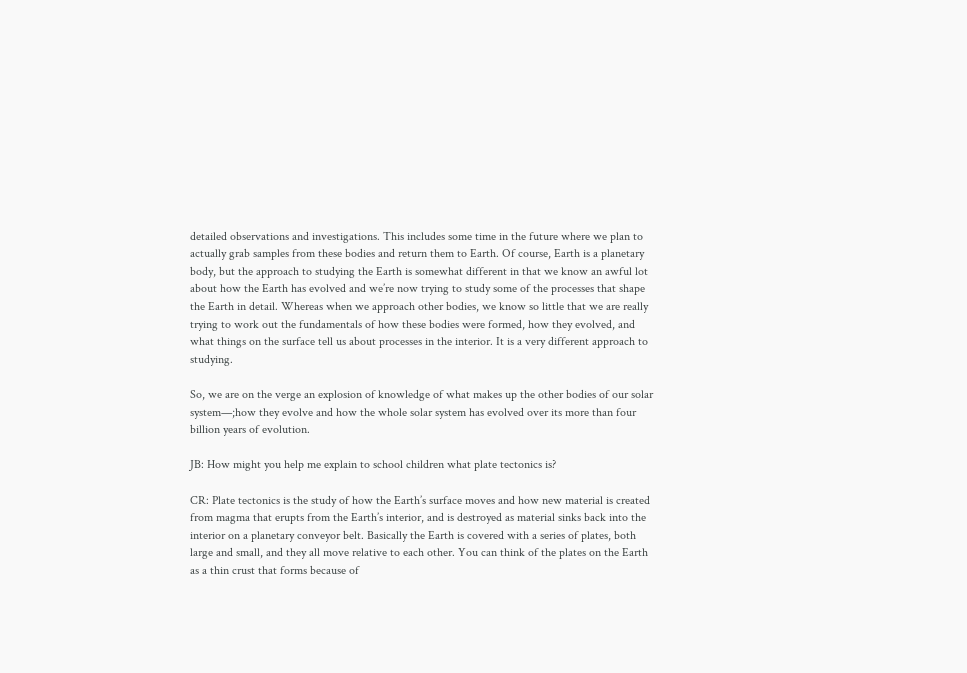detailed observations and investigations. This includes some time in the future where we plan to actually grab samples from these bodies and return them to Earth. Of course, Earth is a planetary body, but the approach to studying the Earth is somewhat different in that we know an awful lot about how the Earth has evolved and we’re now trying to study some of the processes that shape the Earth in detail. Whereas when we approach other bodies, we know so little that we are really trying to work out the fundamentals of how these bodies were formed, how they evolved, and what things on the surface tell us about processes in the interior. It is a very different approach to studying.

So, we are on the verge an explosion of knowledge of what makes up the other bodies of our solar system—;how they evolve and how the whole solar system has evolved over its more than four billion years of evolution.

JB: How might you help me explain to school children what plate tectonics is?

CR: Plate tectonics is the study of how the Earth’s surface moves and how new material is created from magma that erupts from the Earth’s interior, and is destroyed as material sinks back into the interior on a planetary conveyor belt. Basically the Earth is covered with a series of plates, both large and small, and they all move relative to each other. You can think of the plates on the Earth as a thin crust that forms because of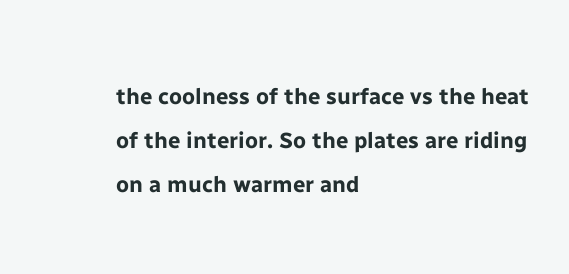the coolness of the surface vs the heat of the interior. So the plates are riding on a much warmer and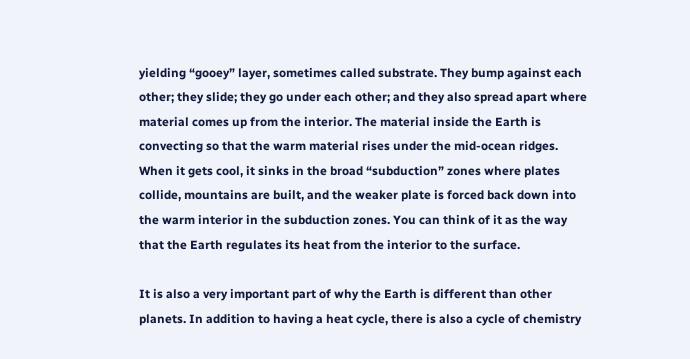yielding “gooey” layer, sometimes called substrate. They bump against each other; they slide; they go under each other; and they also spread apart where material comes up from the interior. The material inside the Earth is convecting so that the warm material rises under the mid-ocean ridges. When it gets cool, it sinks in the broad “subduction” zones where plates collide, mountains are built, and the weaker plate is forced back down into the warm interior in the subduction zones. You can think of it as the way that the Earth regulates its heat from the interior to the surface.

It is also a very important part of why the Earth is different than other planets. In addition to having a heat cycle, there is also a cycle of chemistry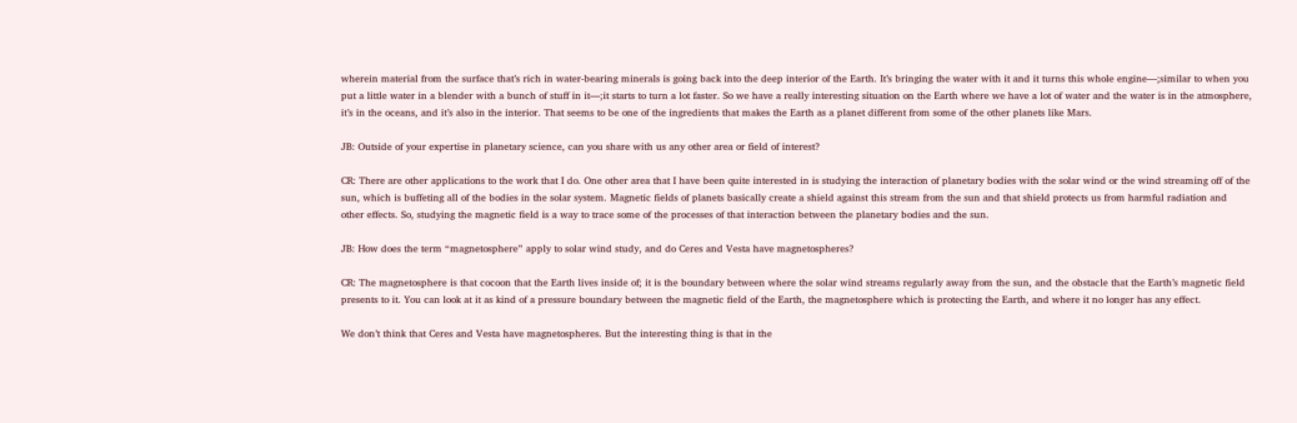wherein material from the surface that’s rich in water-bearing minerals is going back into the deep interior of the Earth. It’s bringing the water with it and it turns this whole engine—;similar to when you put a little water in a blender with a bunch of stuff in it—;it starts to turn a lot faster. So we have a really interesting situation on the Earth where we have a lot of water and the water is in the atmosphere, it’s in the oceans, and it’s also in the interior. That seems to be one of the ingredients that makes the Earth as a planet different from some of the other planets like Mars.

JB: Outside of your expertise in planetary science, can you share with us any other area or field of interest?

CR: There are other applications to the work that I do. One other area that I have been quite interested in is studying the interaction of planetary bodies with the solar wind or the wind streaming off of the sun, which is buffeting all of the bodies in the solar system. Magnetic fields of planets basically create a shield against this stream from the sun and that shield protects us from harmful radiation and other effects. So, studying the magnetic field is a way to trace some of the processes of that interaction between the planetary bodies and the sun.

JB: How does the term “magnetosphere” apply to solar wind study, and do Ceres and Vesta have magnetospheres?

CR: The magnetosphere is that cocoon that the Earth lives inside of; it is the boundary between where the solar wind streams regularly away from the sun, and the obstacle that the Earth’s magnetic field presents to it. You can look at it as kind of a pressure boundary between the magnetic field of the Earth, the magnetosphere which is protecting the Earth, and where it no longer has any effect.

We don’t think that Ceres and Vesta have magnetospheres. But the interesting thing is that in the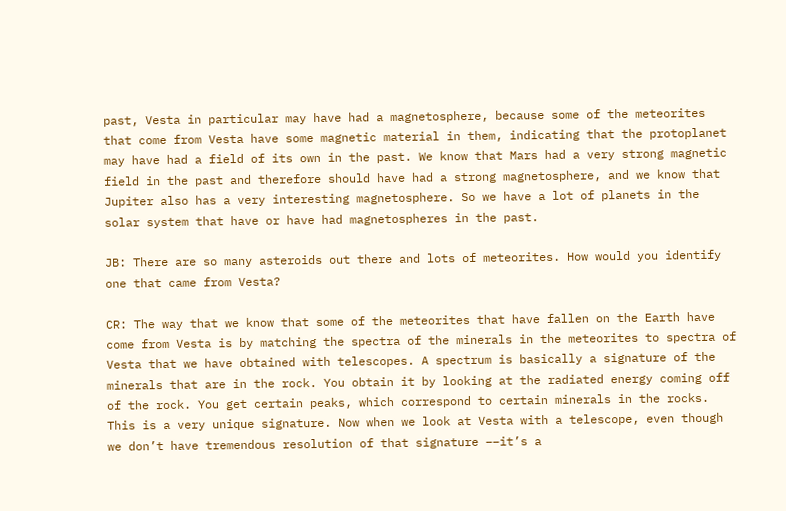past, Vesta in particular may have had a magnetosphere, because some of the meteorites that come from Vesta have some magnetic material in them, indicating that the protoplanet may have had a field of its own in the past. We know that Mars had a very strong magnetic field in the past and therefore should have had a strong magnetosphere, and we know that Jupiter also has a very interesting magnetosphere. So we have a lot of planets in the solar system that have or have had magnetospheres in the past.

JB: There are so many asteroids out there and lots of meteorites. How would you identify one that came from Vesta?

CR: The way that we know that some of the meteorites that have fallen on the Earth have come from Vesta is by matching the spectra of the minerals in the meteorites to spectra of Vesta that we have obtained with telescopes. A spectrum is basically a signature of the minerals that are in the rock. You obtain it by looking at the radiated energy coming off of the rock. You get certain peaks, which correspond to certain minerals in the rocks. This is a very unique signature. Now when we look at Vesta with a telescope, even though we don’t have tremendous resolution of that signature ––it’s a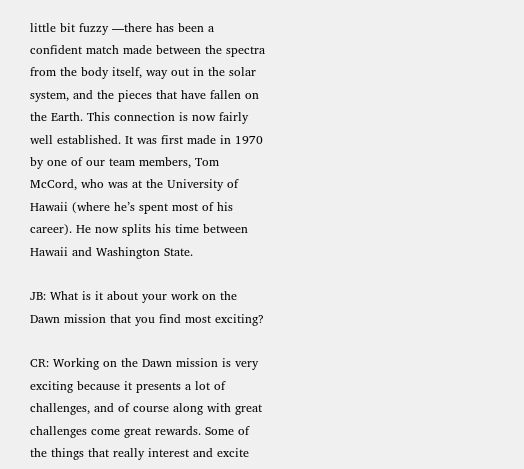little bit fuzzy ––there has been a confident match made between the spectra from the body itself, way out in the solar system, and the pieces that have fallen on the Earth. This connection is now fairly well established. It was first made in 1970 by one of our team members, Tom McCord, who was at the University of Hawaii (where he’s spent most of his career). He now splits his time between Hawaii and Washington State.

JB: What is it about your work on the Dawn mission that you find most exciting?

CR: Working on the Dawn mission is very exciting because it presents a lot of challenges, and of course along with great challenges come great rewards. Some of the things that really interest and excite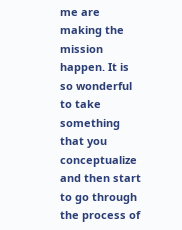me are making the mission happen. It is so wonderful to take something that you conceptualize and then start to go through the process of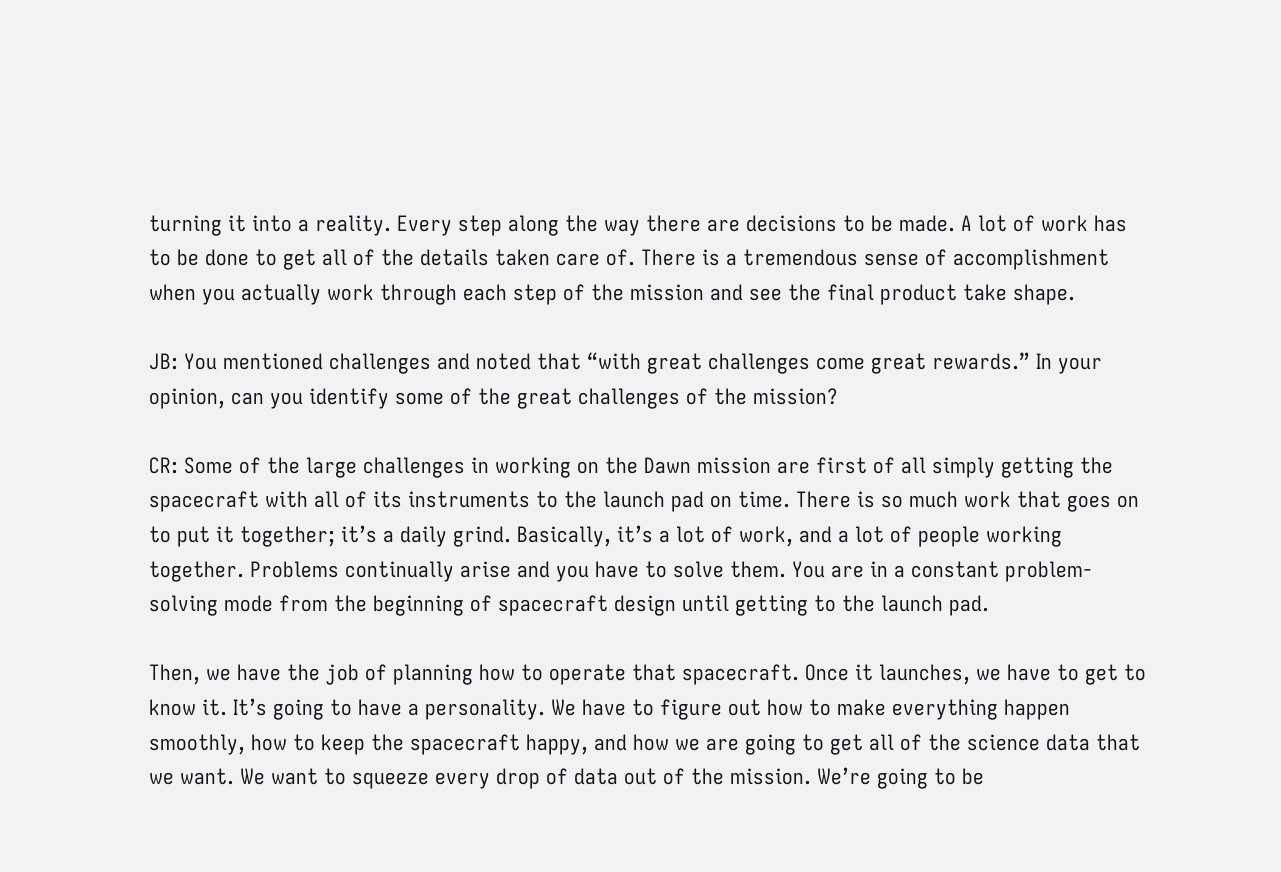turning it into a reality. Every step along the way there are decisions to be made. A lot of work has to be done to get all of the details taken care of. There is a tremendous sense of accomplishment when you actually work through each step of the mission and see the final product take shape.

JB: You mentioned challenges and noted that “with great challenges come great rewards.” In your opinion, can you identify some of the great challenges of the mission?

CR: Some of the large challenges in working on the Dawn mission are first of all simply getting the spacecraft with all of its instruments to the launch pad on time. There is so much work that goes on to put it together; it’s a daily grind. Basically, it’s a lot of work, and a lot of people working together. Problems continually arise and you have to solve them. You are in a constant problem-solving mode from the beginning of spacecraft design until getting to the launch pad.

Then, we have the job of planning how to operate that spacecraft. Once it launches, we have to get to know it. It’s going to have a personality. We have to figure out how to make everything happen smoothly, how to keep the spacecraft happy, and how we are going to get all of the science data that we want. We want to squeeze every drop of data out of the mission. We’re going to be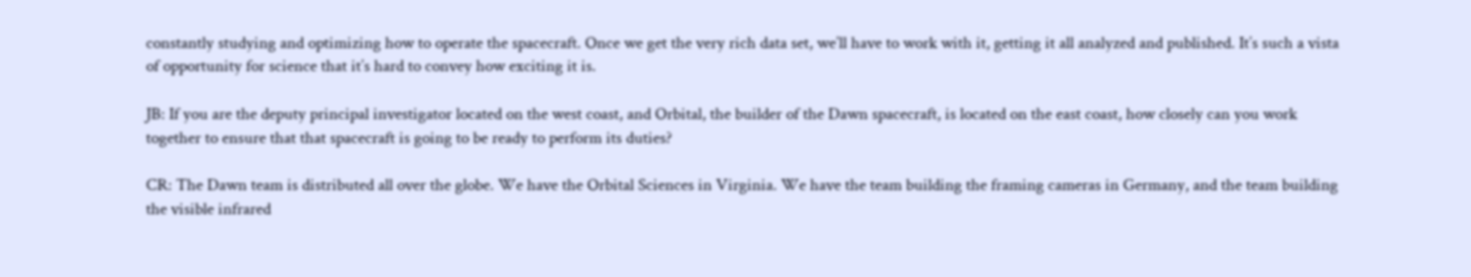constantly studying and optimizing how to operate the spacecraft. Once we get the very rich data set, we’ll have to work with it, getting it all analyzed and published. It’s such a vista of opportunity for science that it’s hard to convey how exciting it is.

JB: If you are the deputy principal investigator located on the west coast, and Orbital, the builder of the Dawn spacecraft, is located on the east coast, how closely can you work together to ensure that that spacecraft is going to be ready to perform its duties?

CR: The Dawn team is distributed all over the globe. We have the Orbital Sciences in Virginia. We have the team building the framing cameras in Germany, and the team building the visible infrared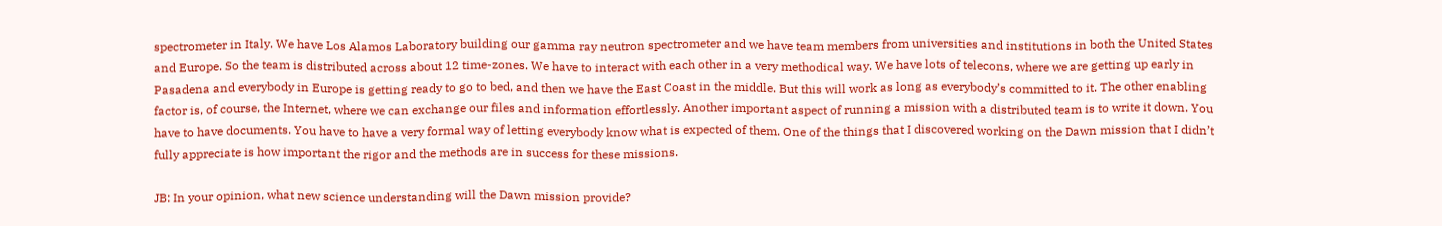spectrometer in Italy. We have Los Alamos Laboratory building our gamma ray neutron spectrometer and we have team members from universities and institutions in both the United States and Europe. So the team is distributed across about 12 time-zones. We have to interact with each other in a very methodical way. We have lots of telecons, where we are getting up early in Pasadena and everybody in Europe is getting ready to go to bed, and then we have the East Coast in the middle. But this will work as long as everybody’s committed to it. The other enabling factor is, of course, the Internet, where we can exchange our files and information effortlessly. Another important aspect of running a mission with a distributed team is to write it down. You have to have documents. You have to have a very formal way of letting everybody know what is expected of them. One of the things that I discovered working on the Dawn mission that I didn’t fully appreciate is how important the rigor and the methods are in success for these missions.

JB: In your opinion, what new science understanding will the Dawn mission provide?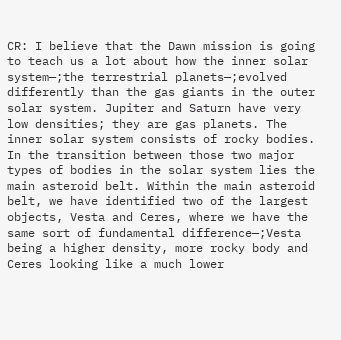CR: I believe that the Dawn mission is going to teach us a lot about how the inner solar system—;the terrestrial planets—;evolved differently than the gas giants in the outer solar system. Jupiter and Saturn have very low densities; they are gas planets. The inner solar system consists of rocky bodies. In the transition between those two major types of bodies in the solar system lies the main asteroid belt. Within the main asteroid belt, we have identified two of the largest objects, Vesta and Ceres, where we have the same sort of fundamental difference—;Vesta being a higher density, more rocky body and Ceres looking like a much lower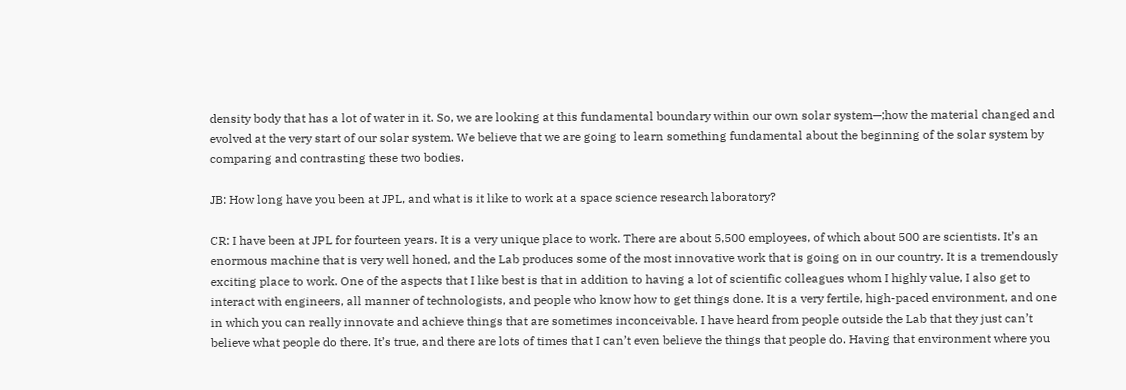density body that has a lot of water in it. So, we are looking at this fundamental boundary within our own solar system—;how the material changed and evolved at the very start of our solar system. We believe that we are going to learn something fundamental about the beginning of the solar system by comparing and contrasting these two bodies.

JB: How long have you been at JPL, and what is it like to work at a space science research laboratory?

CR: I have been at JPL for fourteen years. It is a very unique place to work. There are about 5,500 employees, of which about 500 are scientists. It’s an enormous machine that is very well honed, and the Lab produces some of the most innovative work that is going on in our country. It is a tremendously exciting place to work. One of the aspects that I like best is that in addition to having a lot of scientific colleagues whom I highly value, I also get to interact with engineers, all manner of technologists, and people who know how to get things done. It is a very fertile, high-paced environment, and one in which you can really innovate and achieve things that are sometimes inconceivable. I have heard from people outside the Lab that they just can’t believe what people do there. It’s true, and there are lots of times that I can’t even believe the things that people do. Having that environment where you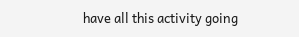have all this activity going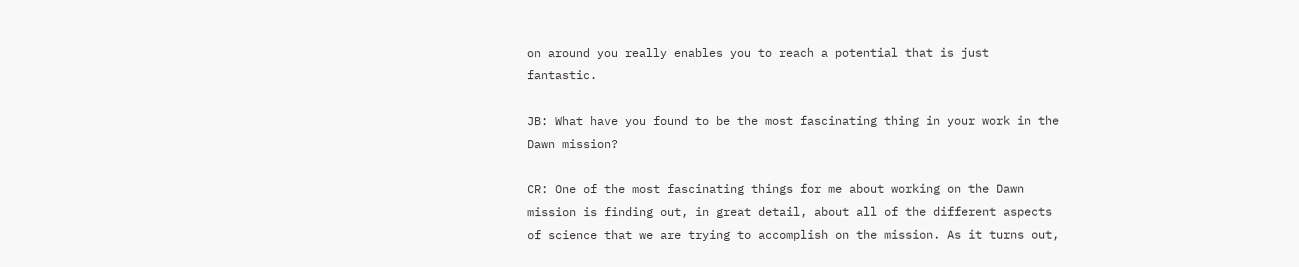on around you really enables you to reach a potential that is just fantastic.

JB: What have you found to be the most fascinating thing in your work in the Dawn mission?

CR: One of the most fascinating things for me about working on the Dawn mission is finding out, in great detail, about all of the different aspects of science that we are trying to accomplish on the mission. As it turns out,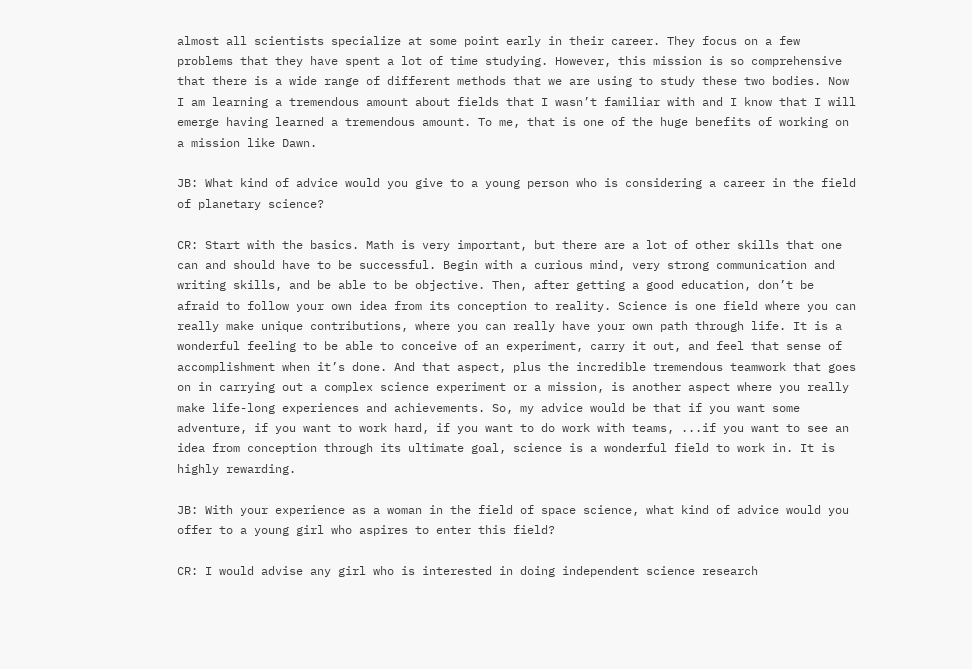almost all scientists specialize at some point early in their career. They focus on a few problems that they have spent a lot of time studying. However, this mission is so comprehensive that there is a wide range of different methods that we are using to study these two bodies. Now I am learning a tremendous amount about fields that I wasn’t familiar with and I know that I will emerge having learned a tremendous amount. To me, that is one of the huge benefits of working on a mission like Dawn.

JB: What kind of advice would you give to a young person who is considering a career in the field of planetary science?

CR: Start with the basics. Math is very important, but there are a lot of other skills that one can and should have to be successful. Begin with a curious mind, very strong communication and writing skills, and be able to be objective. Then, after getting a good education, don’t be afraid to follow your own idea from its conception to reality. Science is one field where you can really make unique contributions, where you can really have your own path through life. It is a wonderful feeling to be able to conceive of an experiment, carry it out, and feel that sense of accomplishment when it’s done. And that aspect, plus the incredible tremendous teamwork that goes on in carrying out a complex science experiment or a mission, is another aspect where you really make life-long experiences and achievements. So, my advice would be that if you want some adventure, if you want to work hard, if you want to do work with teams, ...if you want to see an idea from conception through its ultimate goal, science is a wonderful field to work in. It is highly rewarding.

JB: With your experience as a woman in the field of space science, what kind of advice would you offer to a young girl who aspires to enter this field?

CR: I would advise any girl who is interested in doing independent science research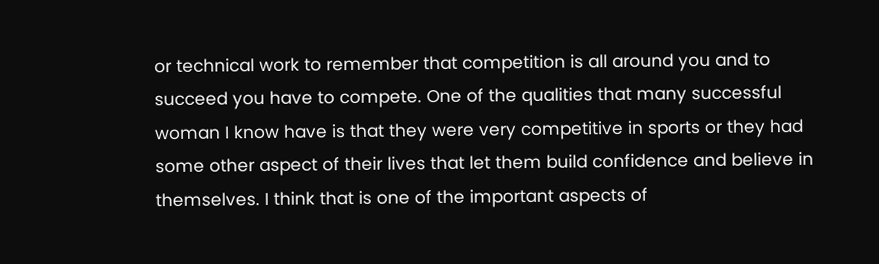or technical work to remember that competition is all around you and to succeed you have to compete. One of the qualities that many successful woman I know have is that they were very competitive in sports or they had some other aspect of their lives that let them build confidence and believe in themselves. I think that is one of the important aspects of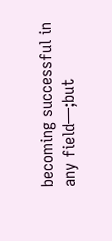becoming successful in any field—;but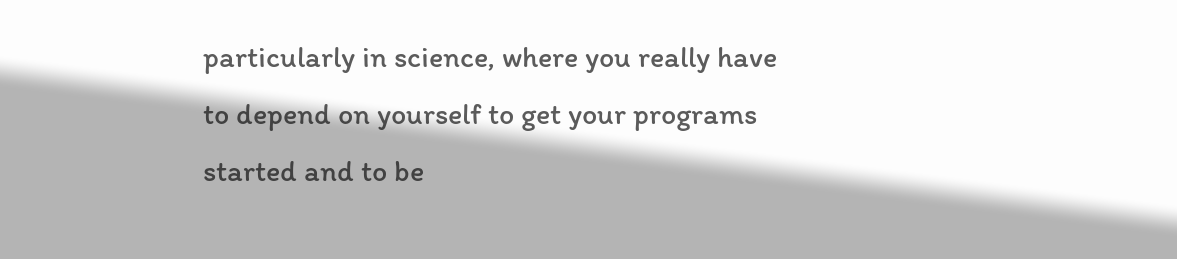particularly in science, where you really have to depend on yourself to get your programs started and to be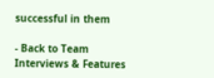successful in them

- Back to Team Interviews & Features